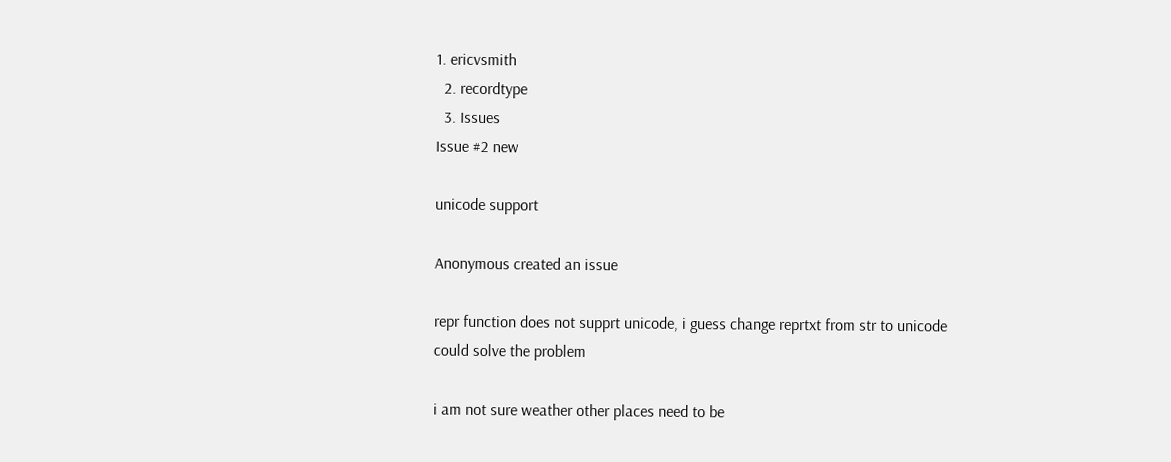1. ericvsmith
  2. recordtype
  3. Issues
Issue #2 new

unicode support

Anonymous created an issue

repr function does not supprt unicode, i guess change reprtxt from str to unicode could solve the problem

i am not sure weather other places need to be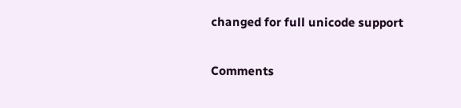changed for full unicode support

Comments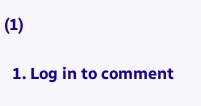(1)

  1. Log in to comment